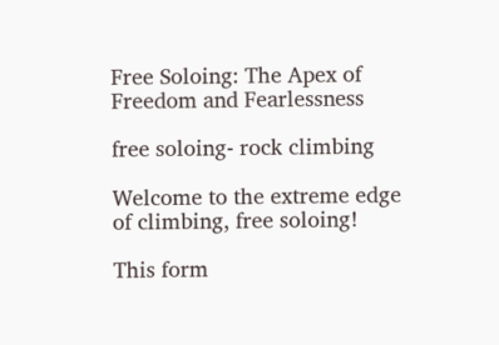Free Soloing: The Apex of Freedom and Fearlessness

free soloing- rock climbing

Welcome to the extreme edge of climbing, free soloing!

This form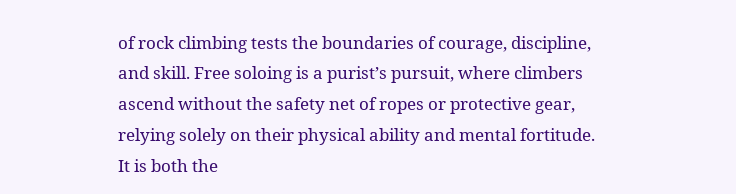of rock climbing tests the boundaries of courage, discipline, and skill. Free soloing is a purist’s pursuit, where climbers ascend without the safety net of ropes or protective gear, relying solely on their physical ability and mental fortitude. It is both the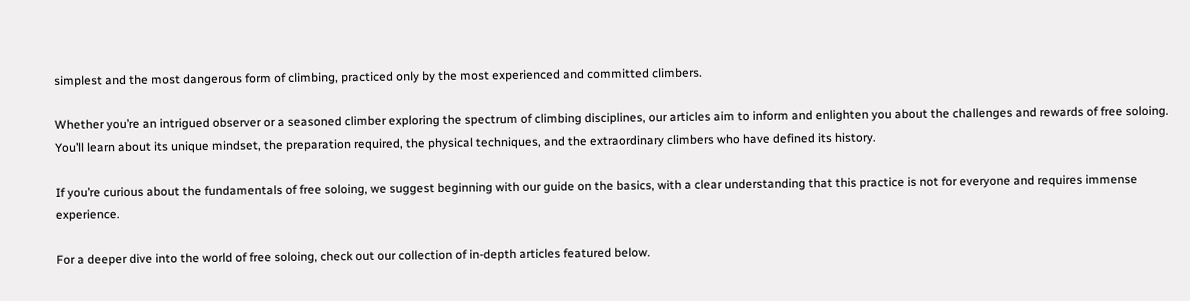simplest and the most dangerous form of climbing, practiced only by the most experienced and committed climbers.

Whether you’re an intrigued observer or a seasoned climber exploring the spectrum of climbing disciplines, our articles aim to inform and enlighten you about the challenges and rewards of free soloing. You’ll learn about its unique mindset, the preparation required, the physical techniques, and the extraordinary climbers who have defined its history.

If you’re curious about the fundamentals of free soloing, we suggest beginning with our guide on the basics, with a clear understanding that this practice is not for everyone and requires immense experience.

For a deeper dive into the world of free soloing, check out our collection of in-depth articles featured below.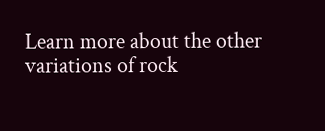Learn more about the other variations of rock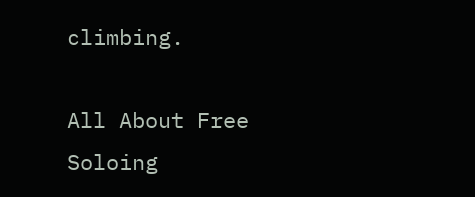climbing.

All About Free Soloing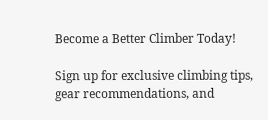Become a Better Climber Today!

Sign up for exclusive climbing tips, gear recommendations, and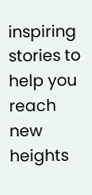inspiring stories to help you reach new heights